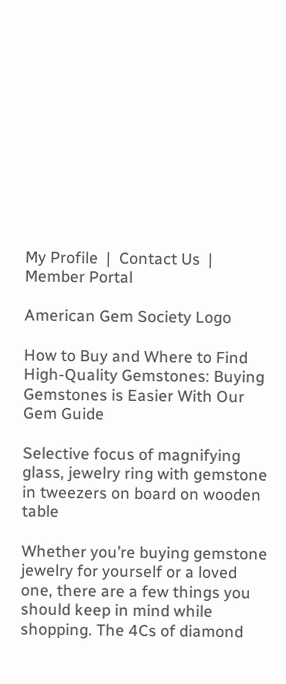My Profile  |  Contact Us  |  Member Portal

American Gem Society Logo

How to Buy and Where to Find High-Quality Gemstones: Buying Gemstones is Easier With Our Gem Guide

Selective focus of magnifying glass, jewelry ring with gemstone in tweezers on board on wooden table

Whether you’re buying gemstone jewelry for yourself or a loved one, there are a few things you should keep in mind while shopping. The 4Cs of diamond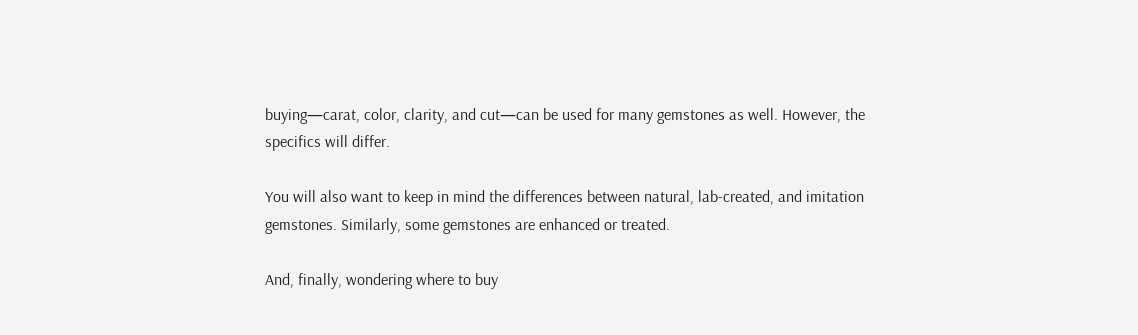buying—carat, color, clarity, and cut—can be used for many gemstones as well. However, the specifics will differ.

You will also want to keep in mind the differences between natural, lab-created, and imitation gemstones. Similarly, some gemstones are enhanced or treated.

And, finally, wondering where to buy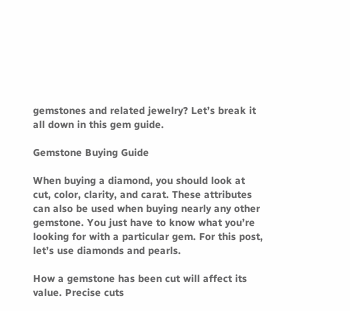gemstones and related jewelry? Let’s break it all down in this gem guide.

Gemstone Buying Guide

When buying a diamond, you should look at cut, color, clarity, and carat. These attributes can also be used when buying nearly any other gemstone. You just have to know what you’re looking for with a particular gem. For this post, let’s use diamonds and pearls.

How a gemstone has been cut will affect its value. Precise cuts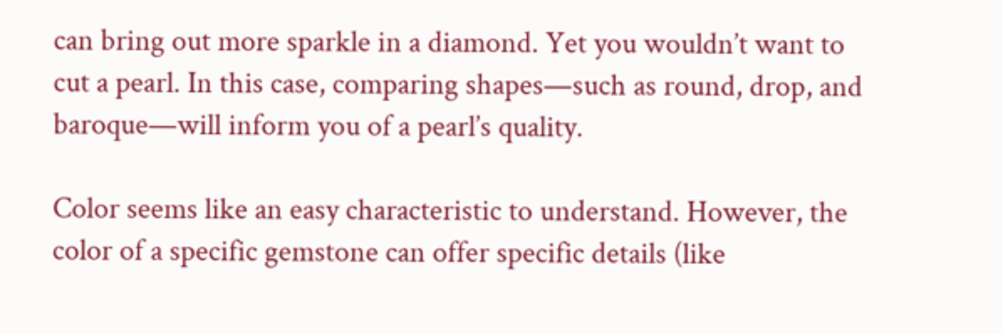can bring out more sparkle in a diamond. Yet you wouldn’t want to cut a pearl. In this case, comparing shapes—such as round, drop, and baroque—will inform you of a pearl’s quality.

Color seems like an easy characteristic to understand. However, the color of a specific gemstone can offer specific details (like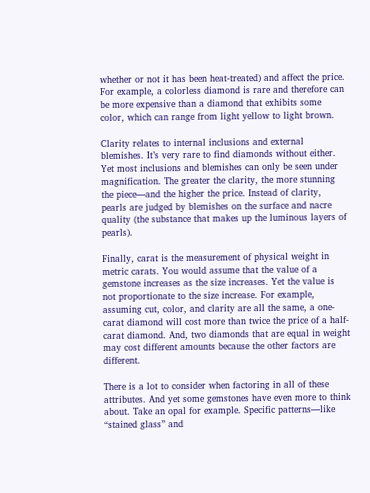whether or not it has been heat-treated) and affect the price. For example, a colorless diamond is rare and therefore can be more expensive than a diamond that exhibits some color, which can range from light yellow to light brown.

Clarity relates to internal inclusions and external blemishes. It’s very rare to find diamonds without either. Yet most inclusions and blemishes can only be seen under magnification. The greater the clarity, the more stunning the piece—and the higher the price. Instead of clarity, pearls are judged by blemishes on the surface and nacre quality (the substance that makes up the luminous layers of pearls).

Finally, carat is the measurement of physical weight in metric carats. You would assume that the value of a gemstone increases as the size increases. Yet the value is not proportionate to the size increase. For example, assuming cut, color, and clarity are all the same, a one-carat diamond will cost more than twice the price of a half-carat diamond. And, two diamonds that are equal in weight may cost different amounts because the other factors are different.

There is a lot to consider when factoring in all of these attributes. And yet some gemstones have even more to think about. Take an opal for example. Specific patterns—like “stained glass” and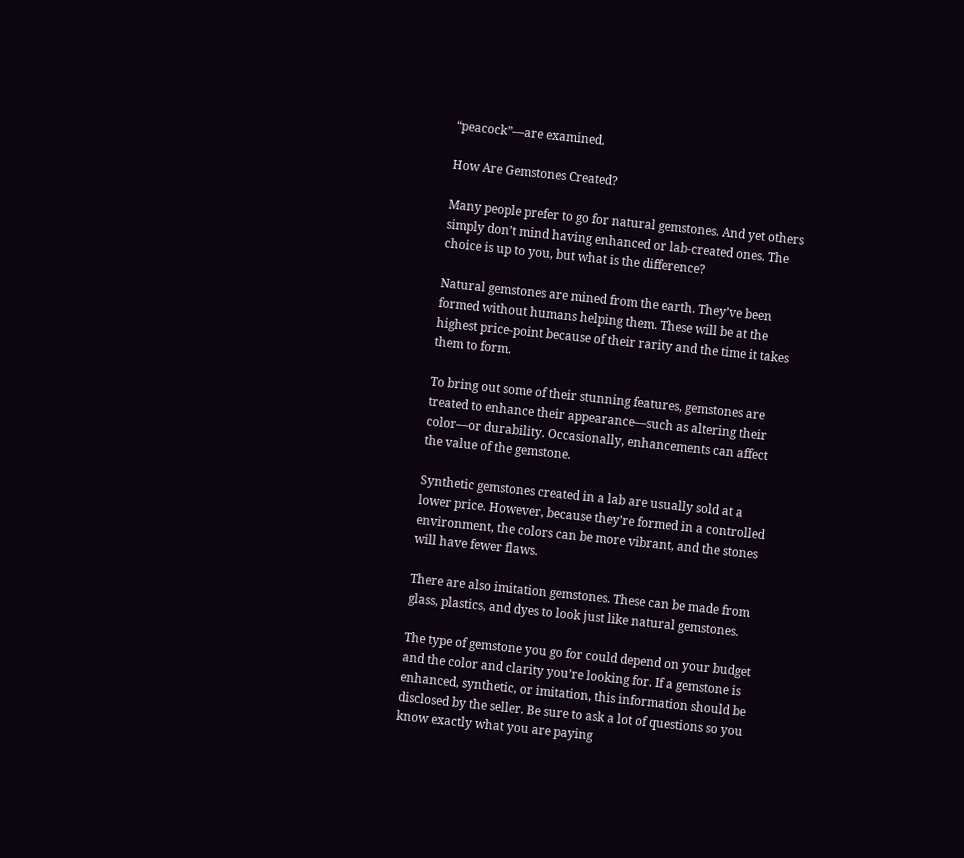“peacock”—are examined.

How Are Gemstones Created?

Many people prefer to go for natural gemstones. And yet others simply don’t mind having enhanced or lab-created ones. The choice is up to you, but what is the difference?

Natural gemstones are mined from the earth. They’ve been formed without humans helping them. These will be at the highest price-point because of their rarity and the time it takes them to form.

To bring out some of their stunning features, gemstones are treated to enhance their appearance—such as altering their color—or durability. Occasionally, enhancements can affect the value of the gemstone.

Synthetic gemstones created in a lab are usually sold at a lower price. However, because they’re formed in a controlled environment, the colors can be more vibrant, and the stones will have fewer flaws.

There are also imitation gemstones. These can be made from glass, plastics, and dyes to look just like natural gemstones.

The type of gemstone you go for could depend on your budget and the color and clarity you’re looking for. If a gemstone is enhanced, synthetic, or imitation, this information should be disclosed by the seller. Be sure to ask a lot of questions so you know exactly what you are paying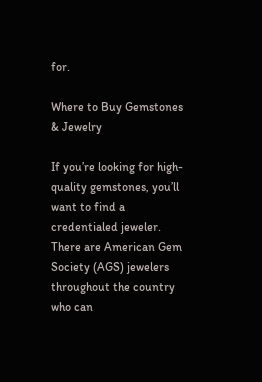for.

Where to Buy Gemstones & Jewelry

If you’re looking for high-quality gemstones, you’ll want to find a credentialed jeweler. There are American Gem Society (AGS) jewelers throughout the country who can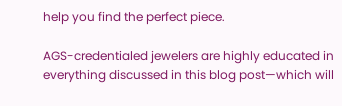help you find the perfect piece.

AGS-credentialed jewelers are highly educated in everything discussed in this blog post—which will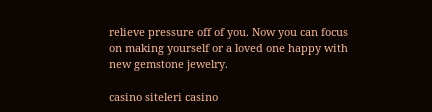relieve pressure off of you. Now you can focus on making yourself or a loved one happy with new gemstone jewelry.

casino siteleri casino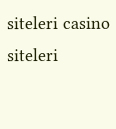siteleri casino siteleri